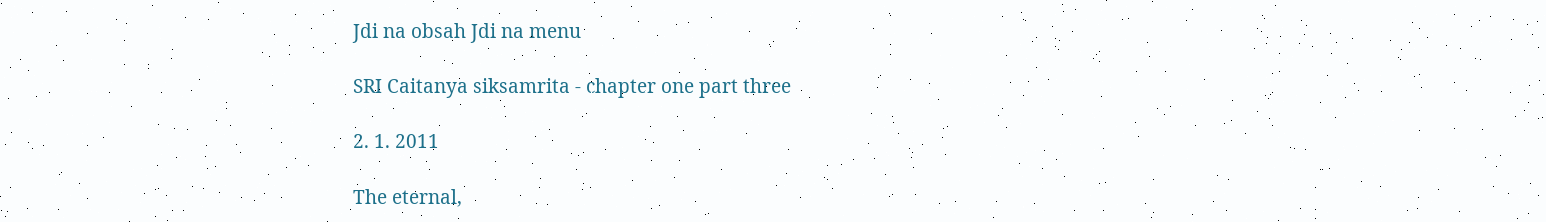Jdi na obsah Jdi na menu

SRI Caitanya siksamrita - chapter one part three

2. 1. 2011

The eternal,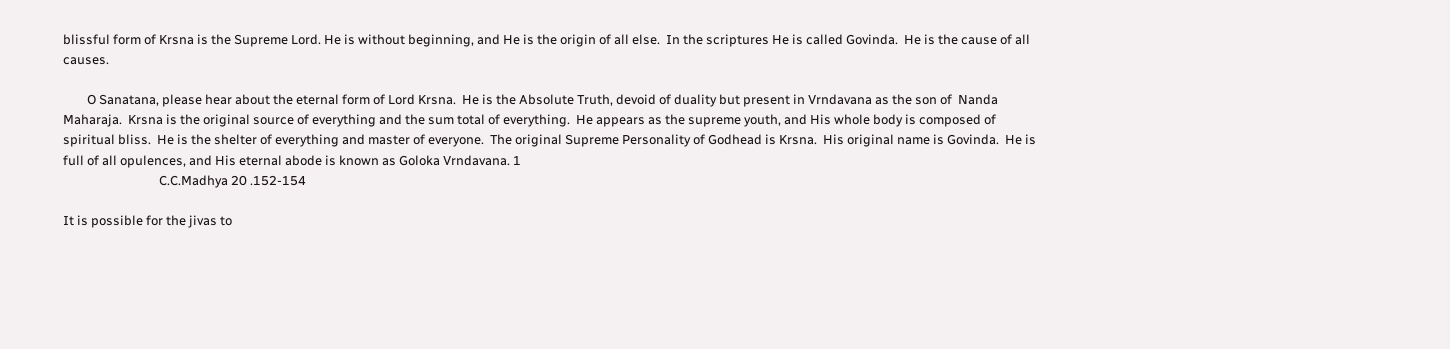blissful form of Krsna is the Supreme Lord. He is without beginning, and He is the origin of all else.  In the scriptures He is called Govinda.  He is the cause of all causes.

        O Sanatana, please hear about the eternal form of Lord Krsna.  He is the Absolute Truth, devoid of duality but present in Vrndavana as the son of  Nanda Maharaja.  Krsna is the original source of everything and the sum total of everything.  He appears as the supreme youth, and His whole body is composed of spiritual bliss.  He is the shelter of everything and master of everyone.  The original Supreme Personality of Godhead is Krsna.  His original name is Govinda.  He is full of all opulences, and His eternal abode is known as Goloka Vrndavana. 1
                                C.C.Madhya 20 .152-154

It is possible for the jivas to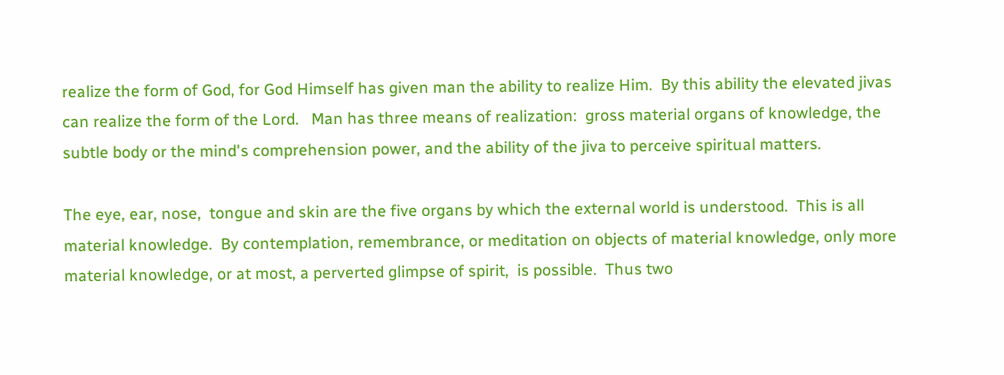realize the form of God, for God Himself has given man the ability to realize Him.  By this ability the elevated jivas can realize the form of the Lord.   Man has three means of realization:  gross material organs of knowledge, the subtle body or the mind's comprehension power, and the ability of the jiva to perceive spiritual matters.

The eye, ear, nose,  tongue and skin are the five organs by which the external world is understood.  This is all material knowledge.  By contemplation, remembrance, or meditation on objects of material knowledge, only more material knowledge, or at most, a perverted glimpse of spirit,  is possible.  Thus two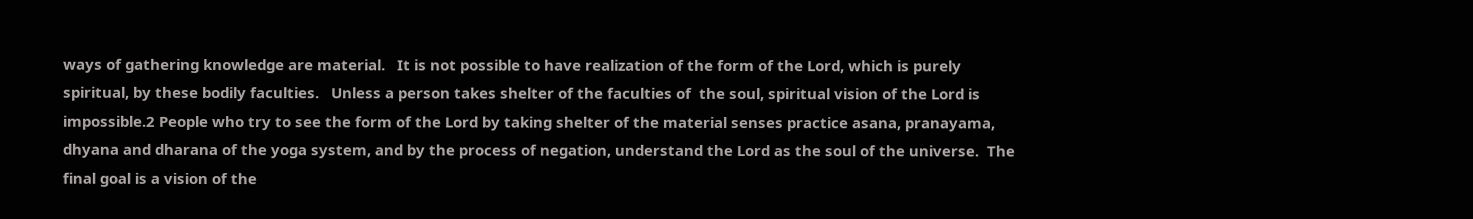ways of gathering knowledge are material.   It is not possible to have realization of the form of the Lord, which is purely spiritual, by these bodily faculties.   Unless a person takes shelter of the faculties of  the soul, spiritual vision of the Lord is impossible.2 People who try to see the form of the Lord by taking shelter of the material senses practice asana, pranayama, dhyana and dharana of the yoga system, and by the process of negation, understand the Lord as the soul of the universe.  The final goal is a vision of the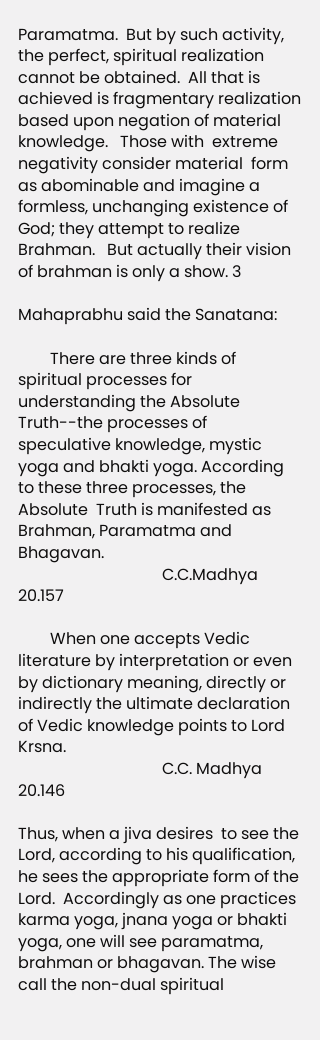Paramatma.  But by such activity, the perfect, spiritual realization cannot be obtained.  All that is achieved is fragmentary realization based upon negation of material knowledge.   Those with  extreme  negativity consider material  form as abominable and imagine a formless, unchanging existence of God; they attempt to realize Brahman.   But actually their vision of brahman is only a show. 3

Mahaprabhu said the Sanatana:

        There are three kinds of spiritual processes for understanding the Absolute Truth--the processes of speculative knowledge, mystic yoga and bhakti yoga. According to these three processes, the Absolute  Truth is manifested as Brahman, Paramatma and Bhagavan.
                                    C.C.Madhya 20.157

        When one accepts Vedic literature by interpretation or even by dictionary meaning, directly or indirectly the ultimate declaration of Vedic knowledge points to Lord Krsna.
                                    C.C. Madhya 20.146

Thus, when a jiva desires  to see the Lord, according to his qualification, he sees the appropriate form of the Lord.  Accordingly as one practices karma yoga, jnana yoga or bhakti yoga, one will see paramatma,  brahman or bhagavan. The wise call the non-dual spiritual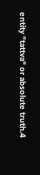entity "tattva" or absolute truth.4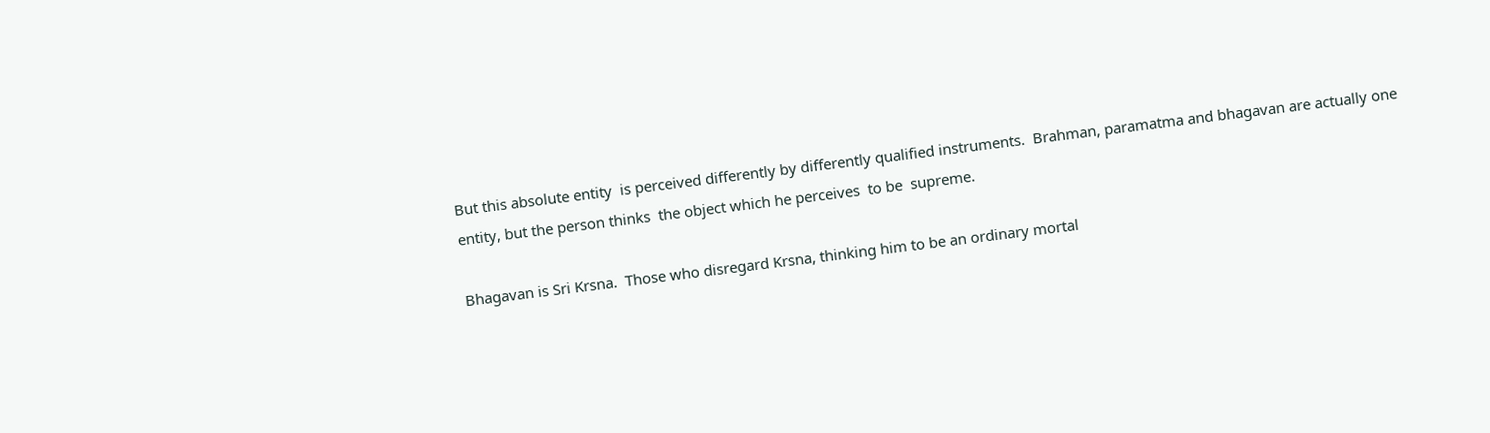But this absolute entity  is perceived differently by differently qualified instruments.  Brahman, paramatma and bhagavan are actually one entity, but the person thinks  the object which he perceives  to be  supreme.

Bhagavan is Sri Krsna.  Those who disregard Krsna, thinking him to be an ordinary mortal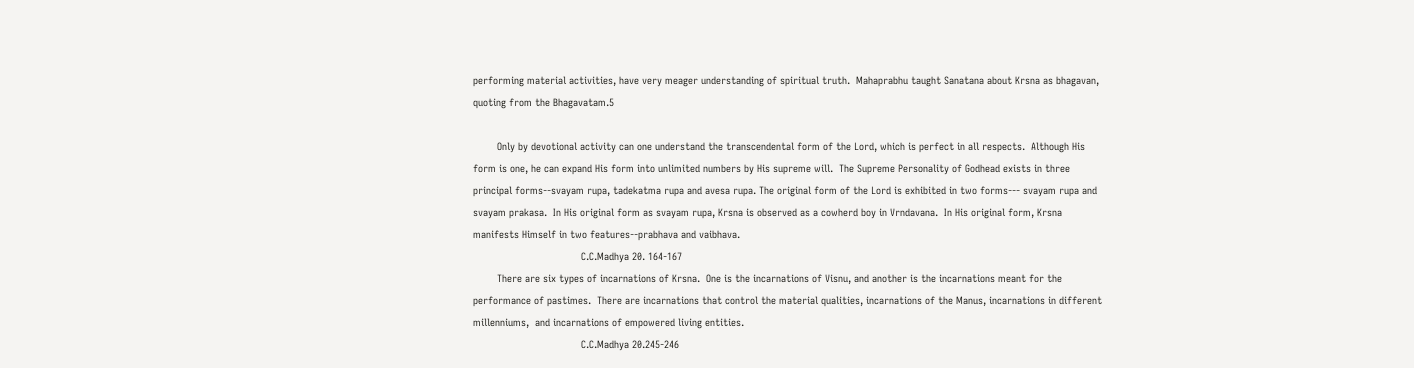performing material activities, have very meager understanding of spiritual truth.  Mahaprabhu taught Sanatana about Krsna as bhagavan, quoting from the Bhagavatam.5

        Only by devotional activity can one understand the transcendental form of the Lord, which is perfect in all respects.  Although His form is one, he can expand His form into unlimited numbers by His supreme will.  The Supreme Personality of Godhead exists in three principal forms--svayam rupa, tadekatma rupa and avesa rupa. The original form of the Lord is exhibited in two forms--- svayam rupa and svayam prakasa.  In His original form as svayam rupa, Krsna is observed as a cowherd boy in Vrndavana.  In His original form, Krsna manifests Himself in two features--prabhava and vaibhava.
                                    C.C.Madhya 20. 164-167
        There are six types of incarnations of Krsna.  One is the incarnations of Visnu, and another is the incarnations meant for the performance of pastimes.  There are incarnations that control the material qualities, incarnations of the Manus, incarnations in different millenniums,  and incarnations of empowered living entities.
                                    C.C.Madhya 20.245-246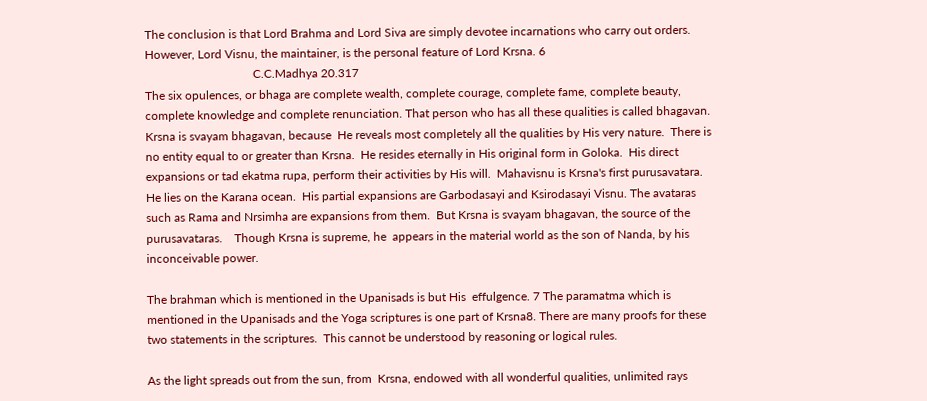The conclusion is that Lord Brahma and Lord Siva are simply devotee incarnations who carry out orders.  However, Lord Visnu, the maintainer, is the personal feature of Lord Krsna. 6
                                    C.C.Madhya 20.317
The six opulences, or bhaga are complete wealth, complete courage, complete fame, complete beauty, complete knowledge and complete renunciation. That person who has all these qualities is called bhagavan.   Krsna is svayam bhagavan, because  He reveals most completely all the qualities by His very nature.  There is no entity equal to or greater than Krsna.  He resides eternally in His original form in Goloka.  His direct expansions or tad ekatma rupa, perform their activities by His will.  Mahavisnu is Krsna's first purusavatara.  He lies on the Karana ocean.  His partial expansions are Garbodasayi and Ksirodasayi Visnu. The avataras such as Rama and Nrsimha are expansions from them.  But Krsna is svayam bhagavan, the source of the purusavataras.    Though Krsna is supreme, he  appears in the material world as the son of Nanda, by his inconceivable power.

The brahman which is mentioned in the Upanisads is but His  effulgence. 7 The paramatma which is mentioned in the Upanisads and the Yoga scriptures is one part of Krsna8. There are many proofs for these two statements in the scriptures.  This cannot be understood by reasoning or logical rules.

As the light spreads out from the sun, from  Krsna, endowed with all wonderful qualities, unlimited rays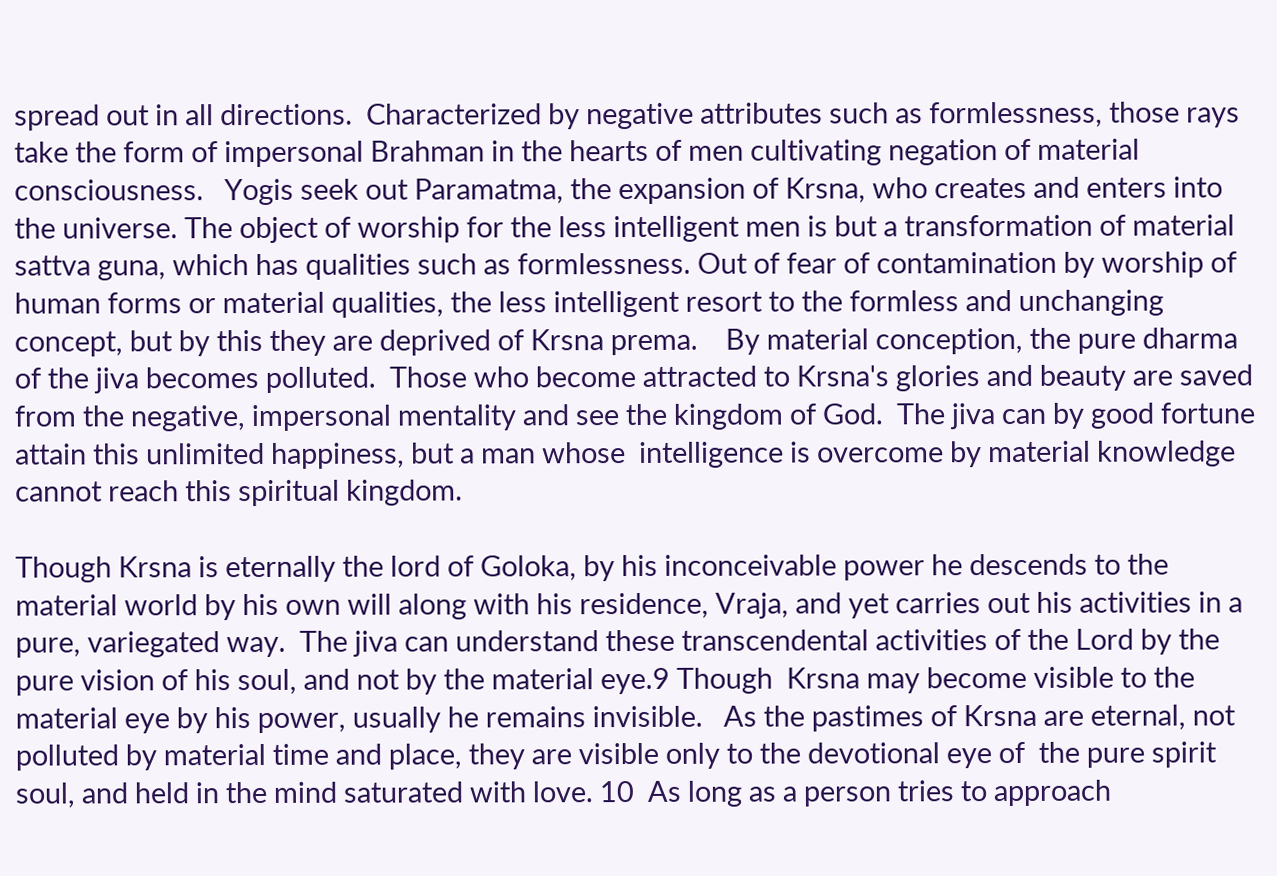spread out in all directions.  Characterized by negative attributes such as formlessness, those rays take the form of impersonal Brahman in the hearts of men cultivating negation of material consciousness.   Yogis seek out Paramatma, the expansion of Krsna, who creates and enters into the universe. The object of worship for the less intelligent men is but a transformation of material sattva guna, which has qualities such as formlessness. Out of fear of contamination by worship of human forms or material qualities, the less intelligent resort to the formless and unchanging concept, but by this they are deprived of Krsna prema.    By material conception, the pure dharma of the jiva becomes polluted.  Those who become attracted to Krsna's glories and beauty are saved from the negative, impersonal mentality and see the kingdom of God.  The jiva can by good fortune attain this unlimited happiness, but a man whose  intelligence is overcome by material knowledge cannot reach this spiritual kingdom.

Though Krsna is eternally the lord of Goloka, by his inconceivable power he descends to the material world by his own will along with his residence, Vraja, and yet carries out his activities in a pure, variegated way.  The jiva can understand these transcendental activities of the Lord by the  pure vision of his soul, and not by the material eye.9 Though  Krsna may become visible to the material eye by his power, usually he remains invisible.   As the pastimes of Krsna are eternal, not polluted by material time and place, they are visible only to the devotional eye of  the pure spirit soul, and held in the mind saturated with love. 10  As long as a person tries to approach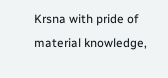Krsna with pride of material knowledge,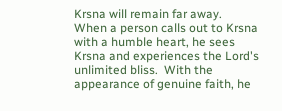Krsna will remain far away.   When a person calls out to Krsna with a humble heart, he sees Krsna and experiences the Lord's unlimited bliss.  With the appearance of genuine faith, he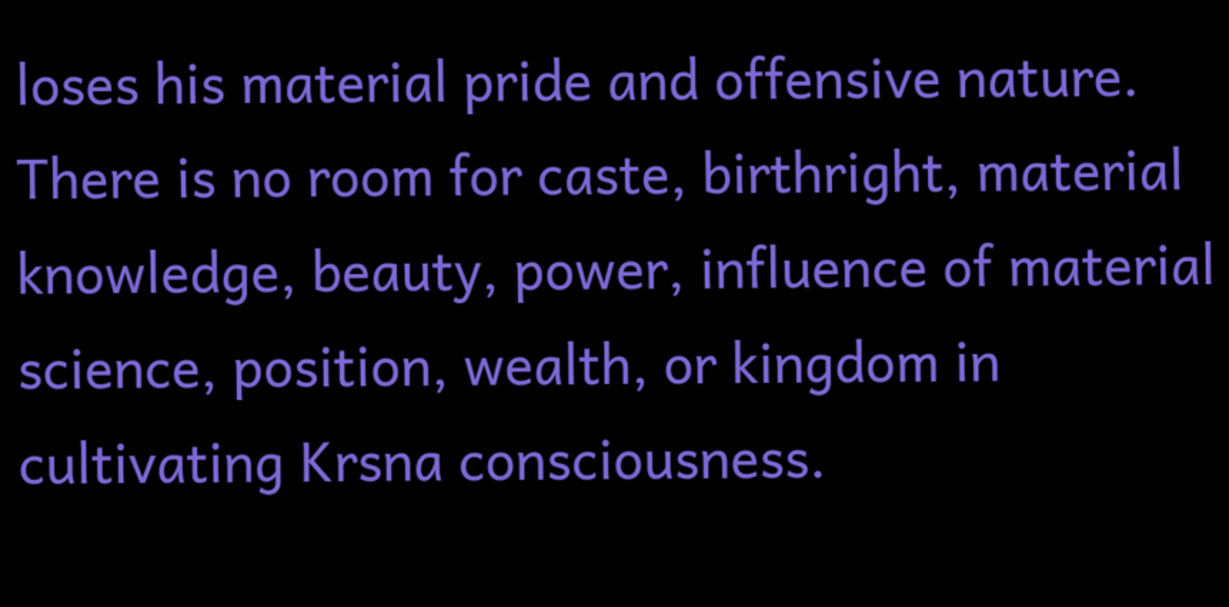loses his material pride and offensive nature. There is no room for caste, birthright, material knowledge, beauty, power, influence of material science, position, wealth, or kingdom in cultivating Krsna consciousness.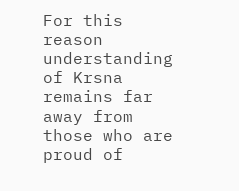For this reason understanding of Krsna remains far away from those who are proud of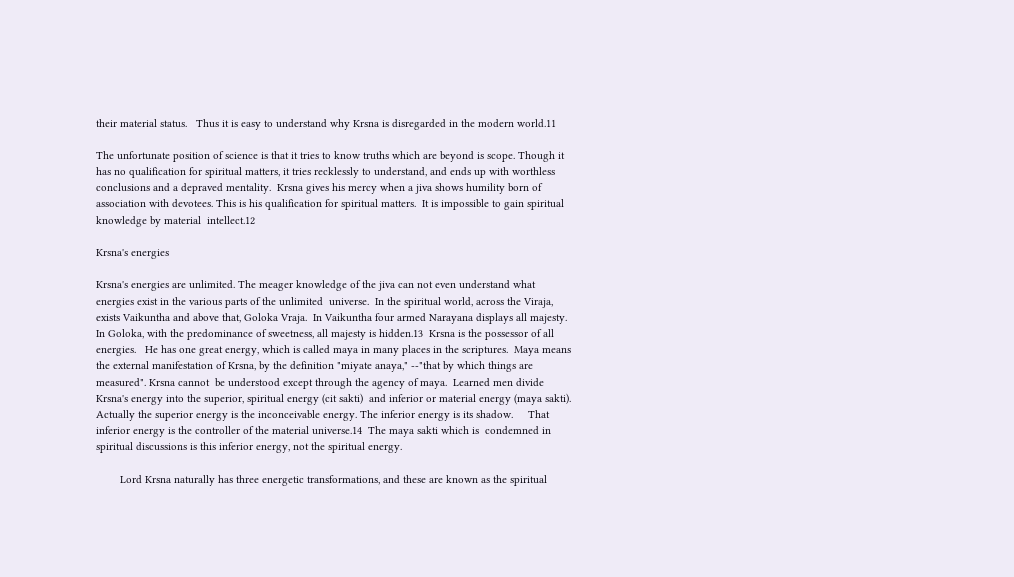their material status.   Thus it is easy to understand why Krsna is disregarded in the modern world.11

The unfortunate position of science is that it tries to know truths which are beyond is scope. Though it has no qualification for spiritual matters, it tries recklessly to understand, and ends up with worthless conclusions and a depraved mentality.  Krsna gives his mercy when a jiva shows humility born of association with devotees. This is his qualification for spiritual matters.  It is impossible to gain spiritual knowledge by material  intellect.12

Krsna's energies

Krsna's energies are unlimited. The meager knowledge of the jiva can not even understand what energies exist in the various parts of the unlimited  universe.  In the spiritual world, across the Viraja, exists Vaikuntha and above that, Goloka Vraja.  In Vaikuntha four armed Narayana displays all majesty.  In Goloka, with the predominance of sweetness, all majesty is hidden.13  Krsna is the possessor of all energies.   He has one great energy, which is called maya in many places in the scriptures.  Maya means the external manifestation of Krsna, by the definition "miyate anaya," --"that by which things are measured". Krsna cannot  be understood except through the agency of maya.  Learned men divide Krsna's energy into the superior, spiritual energy (cit sakti)  and inferior or material energy (maya sakti).  Actually the superior energy is the inconceivable energy. The inferior energy is its shadow.     That inferior energy is the controller of the material universe.14  The maya sakti which is  condemned in spiritual discussions is this inferior energy, not the spiritual energy.

        Lord Krsna naturally has three energetic transformations, and these are known as the spiritual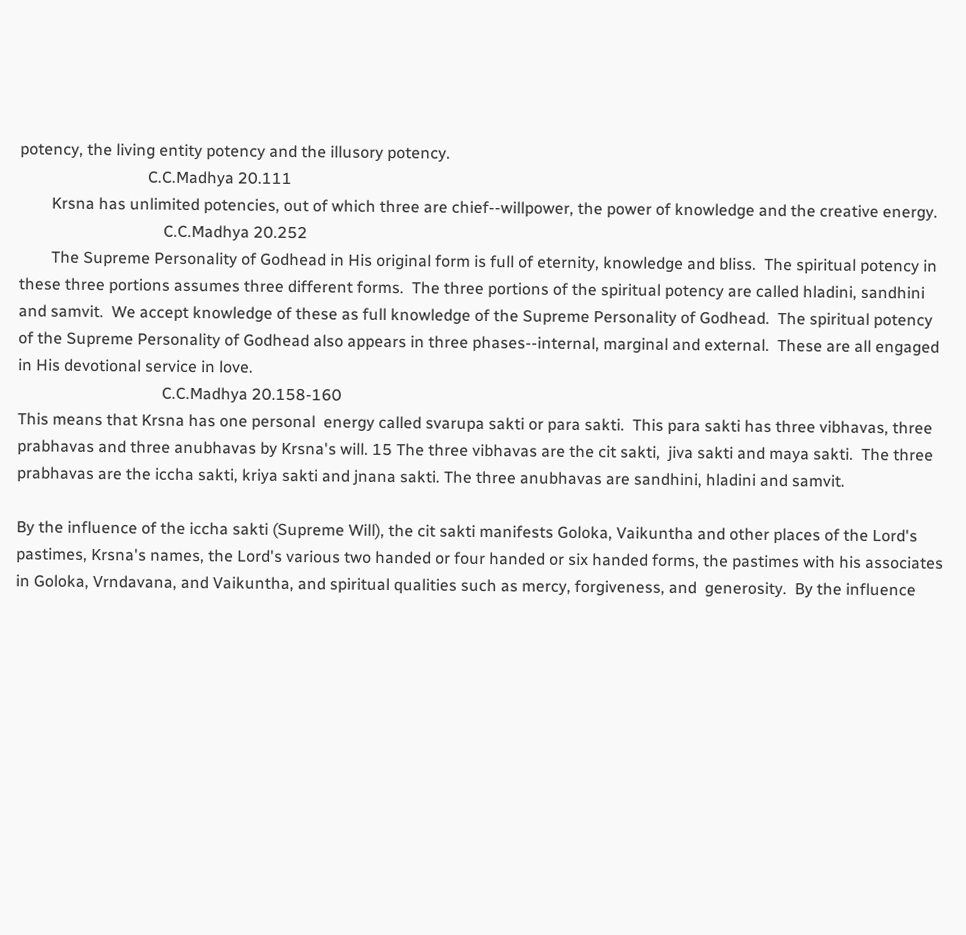potency, the living entity potency and the illusory potency.
                                C.C.Madhya 20.111
        Krsna has unlimited potencies, out of which three are chief--willpower, the power of knowledge and the creative energy.
                                    C.C.Madhya 20.252
        The Supreme Personality of Godhead in His original form is full of eternity, knowledge and bliss.  The spiritual potency in these three portions assumes three different forms.  The three portions of the spiritual potency are called hladini, sandhini and samvit.  We accept knowledge of these as full knowledge of the Supreme Personality of Godhead.  The spiritual potency of the Supreme Personality of Godhead also appears in three phases--internal, marginal and external.  These are all engaged in His devotional service in love.
                                    C.C.Madhya 20.158-160
This means that Krsna has one personal  energy called svarupa sakti or para sakti.  This para sakti has three vibhavas, three prabhavas and three anubhavas by Krsna's will. 15 The three vibhavas are the cit sakti,  jiva sakti and maya sakti.  The three prabhavas are the iccha sakti, kriya sakti and jnana sakti. The three anubhavas are sandhini, hladini and samvit.

By the influence of the iccha sakti (Supreme Will), the cit sakti manifests Goloka, Vaikuntha and other places of the Lord's pastimes, Krsna's names, the Lord's various two handed or four handed or six handed forms, the pastimes with his associates in Goloka, Vrndavana, and Vaikuntha, and spiritual qualities such as mercy, forgiveness, and  generosity.  By the influence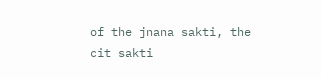of the jnana sakti, the  cit sakti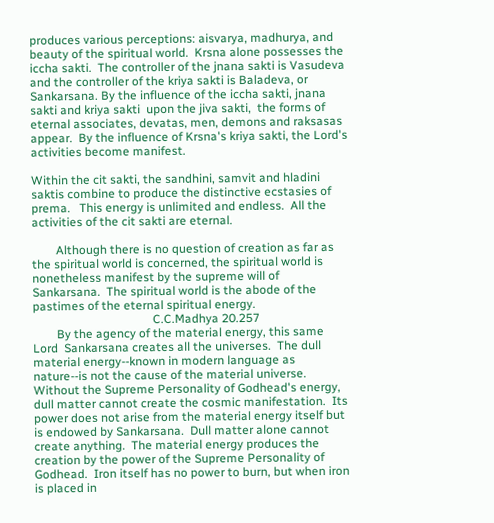produces various perceptions: aisvarya, madhurya, and beauty of the spiritual world.  Krsna alone possesses the iccha sakti.  The controller of the jnana sakti is Vasudeva and the controller of the kriya sakti is Baladeva, or Sankarsana. By the influence of the iccha sakti, jnana sakti and kriya sakti  upon the jiva sakti,  the forms of eternal associates, devatas, men, demons and raksasas appear.  By the influence of Krsna's kriya sakti, the Lord's activities become manifest.

Within the cit sakti, the sandhini, samvit and hladini saktis combine to produce the distinctive ecstasies of prema.   This energy is unlimited and endless.  All the activities of the cit sakti are eternal.

        Although there is no question of creation as far as the spiritual world is concerned, the spiritual world is nonetheless manifest by the supreme will of Sankarsana.  The spiritual world is the abode of the pastimes of the eternal spiritual energy.
                                        C.C.Madhya 20.257
        By the agency of the material energy, this same Lord  Sankarsana creates all the universes.  The dull material energy--known in modern language as nature--is not the cause of the material universe.   Without the Supreme Personality of Godhead's energy, dull matter cannot create the cosmic manifestation.  Its power does not arise from the material energy itself but is endowed by Sankarsana.  Dull matter alone cannot create anything.  The material energy produces the creation by the power of the Supreme Personality of Godhead.  Iron itself has no power to burn, but when iron is placed in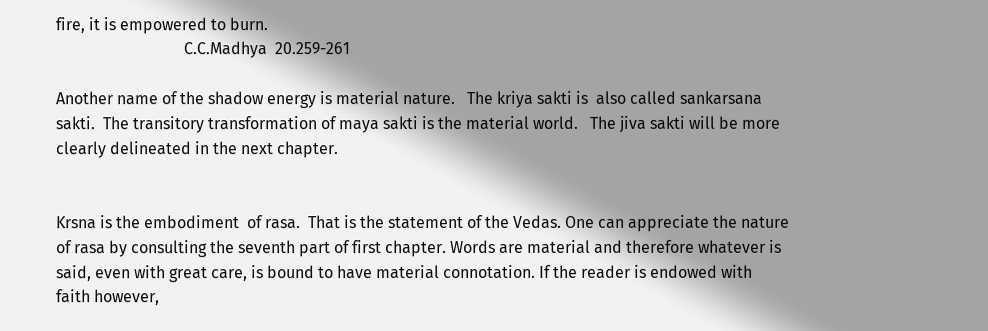fire, it is empowered to burn.
                                C.C.Madhya  20.259-261

Another name of the shadow energy is material nature.   The kriya sakti is  also called sankarsana sakti.  The transitory transformation of maya sakti is the material world.   The jiva sakti will be more clearly delineated in the next chapter.


Krsna is the embodiment  of rasa.  That is the statement of the Vedas. One can appreciate the nature of rasa by consulting the seventh part of first chapter. Words are material and therefore whatever is said, even with great care, is bound to have material connotation. If the reader is endowed with faith however,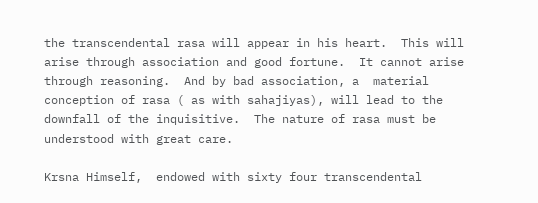the transcendental rasa will appear in his heart.  This will arise through association and good fortune.  It cannot arise through reasoning.  And by bad association, a  material conception of rasa ( as with sahajiyas), will lead to the downfall of the inquisitive.  The nature of rasa must be  understood with great care.

Krsna Himself,  endowed with sixty four transcendental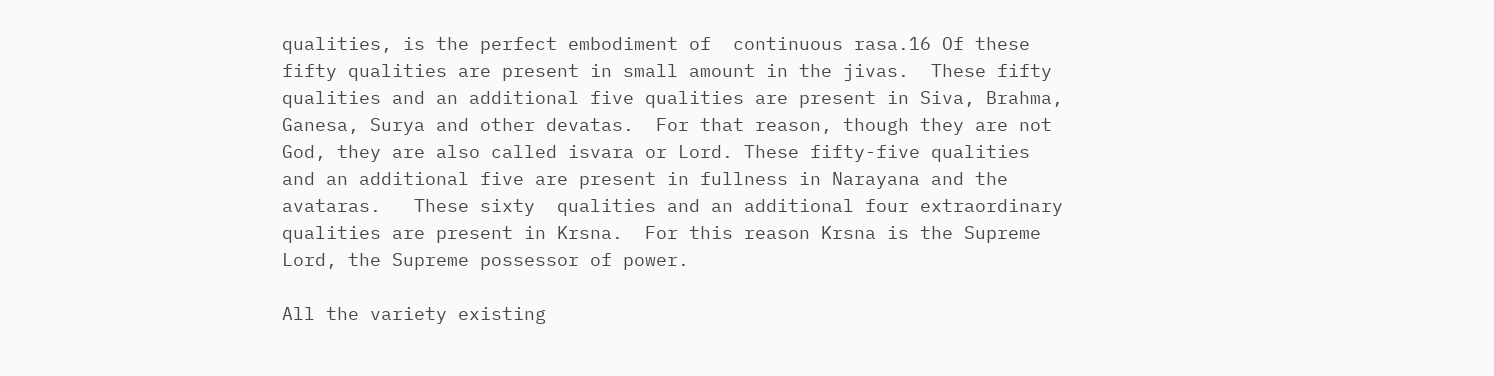qualities, is the perfect embodiment of  continuous rasa.16 Of these fifty qualities are present in small amount in the jivas.  These fifty qualities and an additional five qualities are present in Siva, Brahma, Ganesa, Surya and other devatas.  For that reason, though they are not God, they are also called isvara or Lord. These fifty-five qualities and an additional five are present in fullness in Narayana and the avataras.   These sixty  qualities and an additional four extraordinary qualities are present in Krsna.  For this reason Krsna is the Supreme Lord, the Supreme possessor of power.

All the variety existing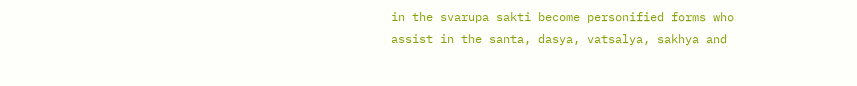in the svarupa sakti become personified forms who assist in the santa, dasya, vatsalya, sakhya and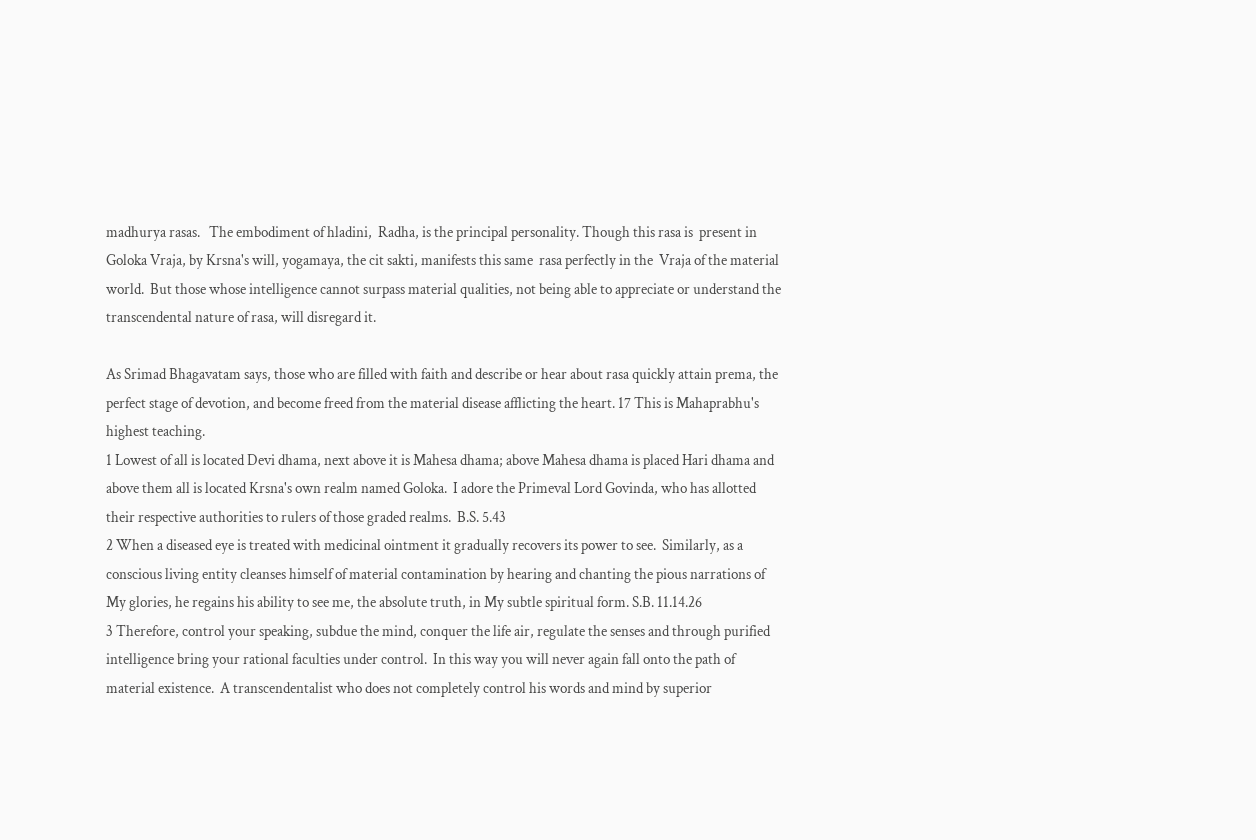madhurya rasas.   The embodiment of hladini,  Radha, is the principal personality. Though this rasa is  present in Goloka Vraja, by Krsna's will, yogamaya, the cit sakti, manifests this same  rasa perfectly in the  Vraja of the material world.  But those whose intelligence cannot surpass material qualities, not being able to appreciate or understand the transcendental nature of rasa, will disregard it.

As Srimad Bhagavatam says, those who are filled with faith and describe or hear about rasa quickly attain prema, the perfect stage of devotion, and become freed from the material disease afflicting the heart. 17 This is Mahaprabhu's highest teaching.
1 Lowest of all is located Devi dhama, next above it is Mahesa dhama; above Mahesa dhama is placed Hari dhama and above them all is located Krsna's own realm named Goloka.  I adore the Primeval Lord Govinda, who has allotted their respective authorities to rulers of those graded realms.  B.S. 5.43
2 When a diseased eye is treated with medicinal ointment it gradually recovers its power to see.  Similarly, as a conscious living entity cleanses himself of material contamination by hearing and chanting the pious narrations of My glories, he regains his ability to see me, the absolute truth, in My subtle spiritual form. S.B. 11.14.26
3 Therefore, control your speaking, subdue the mind, conquer the life air, regulate the senses and through purified intelligence bring your rational faculties under control.  In this way you will never again fall onto the path of material existence.  A transcendentalist who does not completely control his words and mind by superior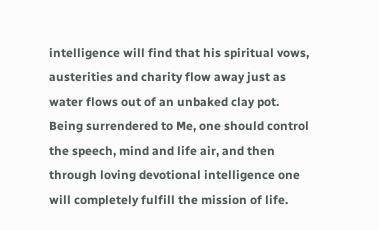intelligence will find that his spiritual vows, austerities and charity flow away just as water flows out of an unbaked clay pot.   Being surrendered to Me, one should control the speech, mind and life air, and then through loving devotional intelligence one will completely fulfill the mission of life.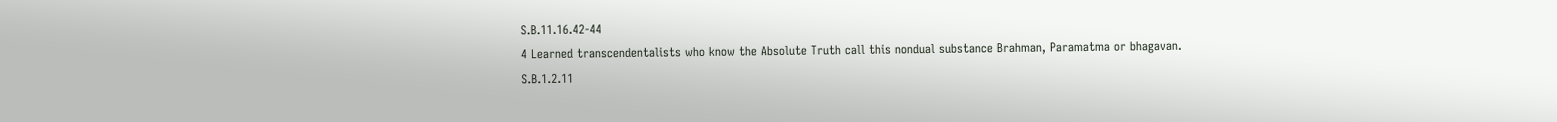S.B.11.16.42-44
4 Learned transcendentalists who know the Absolute Truth call this nondual substance Brahman, Paramatma or bhagavan.  S.B.1.2.11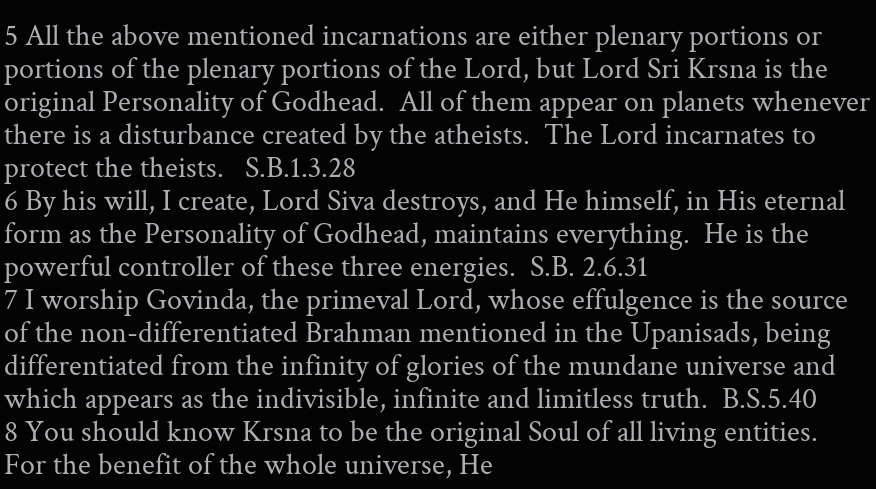5 All the above mentioned incarnations are either plenary portions or portions of the plenary portions of the Lord, but Lord Sri Krsna is the original Personality of Godhead.  All of them appear on planets whenever there is a disturbance created by the atheists.  The Lord incarnates to protect the theists.   S.B.1.3.28
6 By his will, I create, Lord Siva destroys, and He himself, in His eternal form as the Personality of Godhead, maintains everything.  He is the powerful controller of these three energies.  S.B. 2.6.31
7 I worship Govinda, the primeval Lord, whose effulgence is the source of the non-differentiated Brahman mentioned in the Upanisads, being differentiated from the infinity of glories of the mundane universe and which appears as the indivisible, infinite and limitless truth.  B.S.5.40
8 You should know Krsna to be the original Soul of all living entities.  For the benefit of the whole universe, He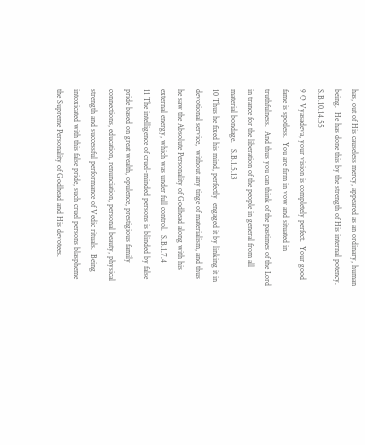has, out of His causeless mercy, appeared as an ordinary, human being.  He has done this by the strength of His internal potency.  S.B.10.14.55
9 O Vyasadeva, your vision is completely perfect.  Your good fame is spotless.  You are firm in vow and situated in truthfulness.  And thus you can think of the pastimes of the Lord in trance for the liberation of the people in general from all material bondage.   S.B.1.5.13
10 Thus he fixed his mind, perfectly  engaged it by linking it in devotional service,  without any tinge of materialism, and thus he saw the Absolute Personality of Godhead along with his external energy, which was under full control.  S.B.1.7.4
11 The intelligence of cruel-minded persons is blinded by false pride based on great wealth, opulence, prestigious family connections, education, renunciation, personal beauty, physical strength and successful performance of Vedic rituals.  Being intoxicated with this false pride, such cruel persons blaspheme the Supreme Personality of Godhead and His devotees.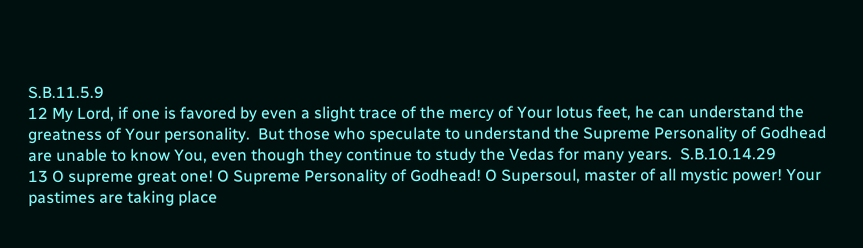S.B.11.5.9
12 My Lord, if one is favored by even a slight trace of the mercy of Your lotus feet, he can understand the greatness of Your personality.  But those who speculate to understand the Supreme Personality of Godhead are unable to know You, even though they continue to study the Vedas for many years.  S.B.10.14.29
13 O supreme great one! O Supreme Personality of Godhead! O Supersoul, master of all mystic power! Your pastimes are taking place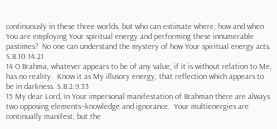continuously in these three worlds, but who can estimate where, how and when You are employing Your spiritual energy and performing these innumerable pastimes?  No one can understand the mystery of how Your spiritual energy acts. S.B.10.14.21
14 O Brahma, whatever appears to be of any value, if it is without relation to Me, has no reality.  Know it as My illusory energy, that reflection which appears to be in darkness. S.B.2.9.33
15 My dear Lord, in Your impersonal manifestation of Brahman there are always two opposing elements--knowledge and ignorance.  Your multienergies are continually manifest, but the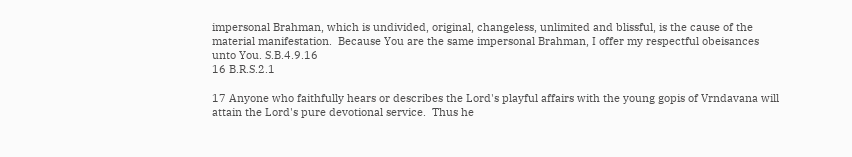impersonal Brahman, which is undivided, original, changeless, unlimited and blissful, is the cause of the material manifestation.  Because You are the same impersonal Brahman, I offer my respectful obeisances unto You. S.B.4.9.16
16 B.R.S.2.1

17 Anyone who faithfully hears or describes the Lord's playful affairs with the young gopis of Vrndavana will attain the Lord's pure devotional service.  Thus he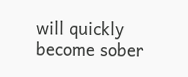will quickly become sober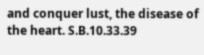and conquer lust, the disease of the heart. S.B.10.33.39